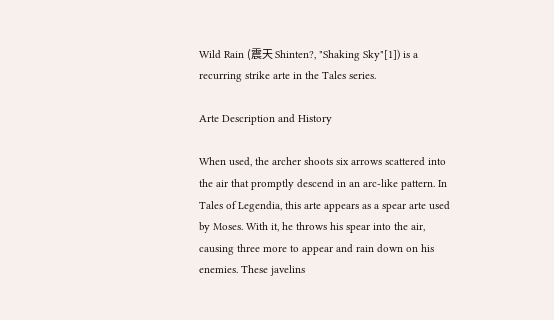Wild Rain (震天 Shinten?, "Shaking Sky"[1]) is a recurring strike arte in the Tales series.

Arte Description and History

When used, the archer shoots six arrows scattered into the air that promptly descend in an arc-like pattern. In Tales of Legendia, this arte appears as a spear arte used by Moses. With it, he throws his spear into the air, causing three more to appear and rain down on his enemies. These javelins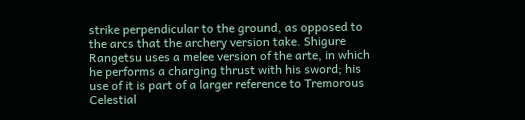strike perpendicular to the ground, as opposed to the arcs that the archery version take. Shigure Rangetsu uses a melee version of the arte, in which he performs a charging thrust with his sword; his use of it is part of a larger reference to Tremorous Celestial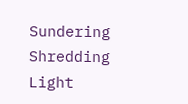Sundering Shredding Light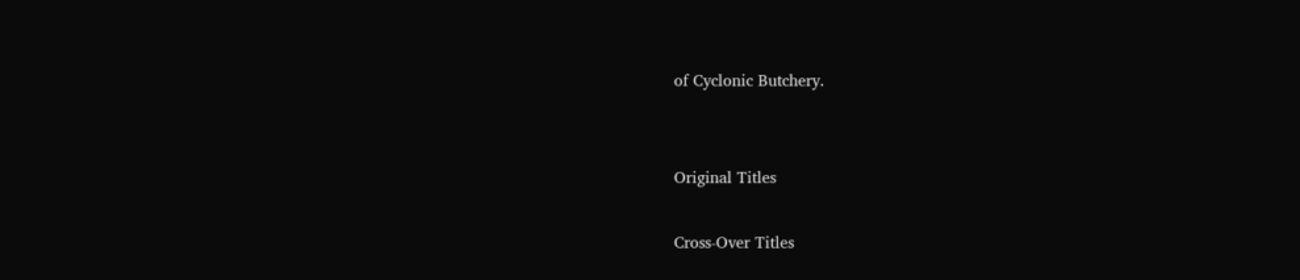of Cyclonic Butchery.


Original Titles

Cross-Over Titles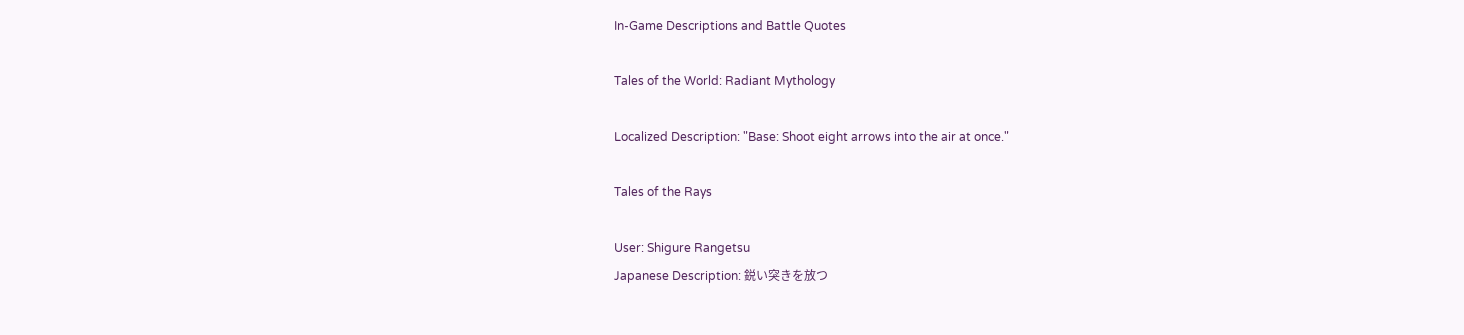In-Game Descriptions and Battle Quotes

Tales of the World: Radiant Mythology

Localized Description: "Base: Shoot eight arrows into the air at once."

Tales of the Rays

User: Shigure Rangetsu
Japanese Description: 鋭い突きを放つ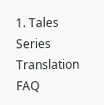1. Tales Series Translation FAQ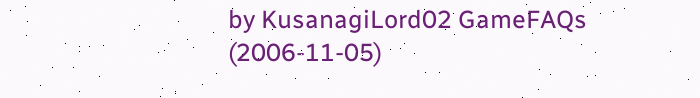by KusanagiLord02 GameFAQs (2006-11-05)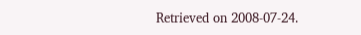Retrieved on 2008-07-24.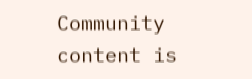Community content is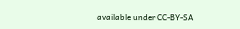available under CC-BY-SA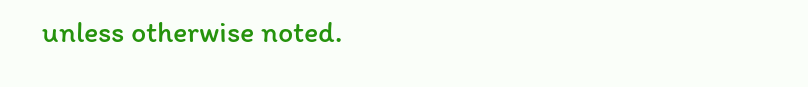unless otherwise noted.